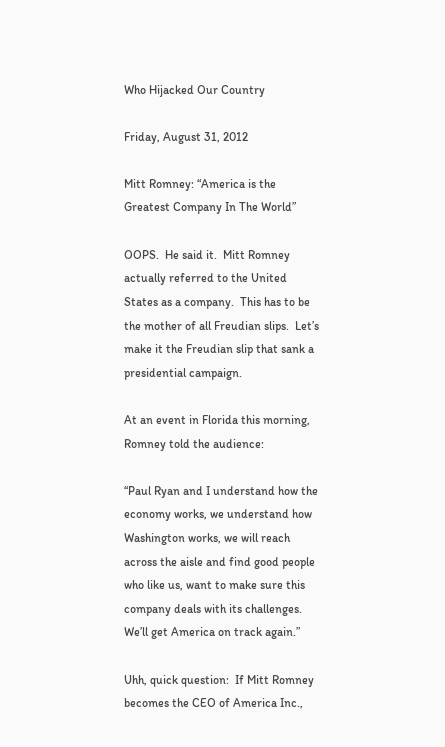Who Hijacked Our Country

Friday, August 31, 2012

Mitt Romney: “America is the Greatest Company In The World”

OOPS.  He said it.  Mitt Romney actually referred to the United States as a company.  This has to be the mother of all Freudian slips.  Let’s make it the Freudian slip that sank a presidential campaign.

At an event in Florida this morning, Romney told the audience:

“Paul Ryan and I understand how the economy works, we understand how Washington works, we will reach across the aisle and find good people who like us, want to make sure this company deals with its challenges. We’ll get America on track again.”

Uhh, quick question:  If Mitt Romney becomes the CEO of America Inc.,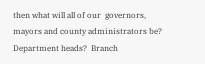then what will all of our  governors, mayors and county administrators be?  Department heads?  Branch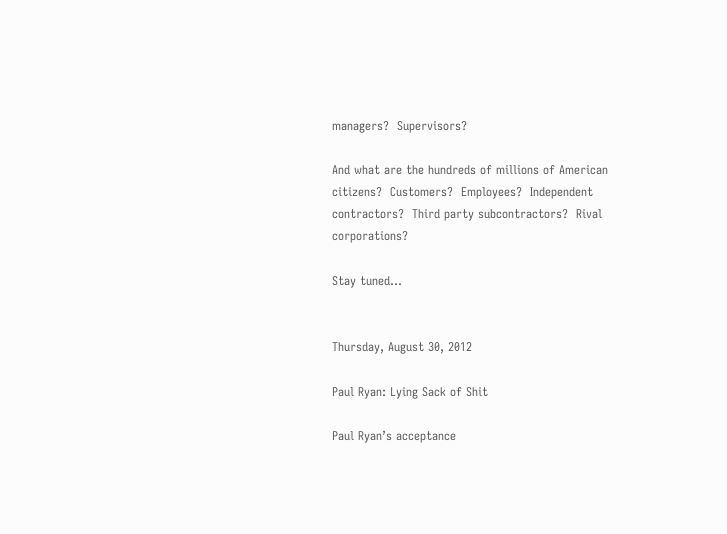managers?  Supervisors?

And what are the hundreds of millions of American citizens?  Customers?  Employees?  Independent contractors?  Third party subcontractors?  Rival corporations?

Stay tuned…


Thursday, August 30, 2012

Paul Ryan: Lying Sack of Shit

Paul Ryan’s acceptance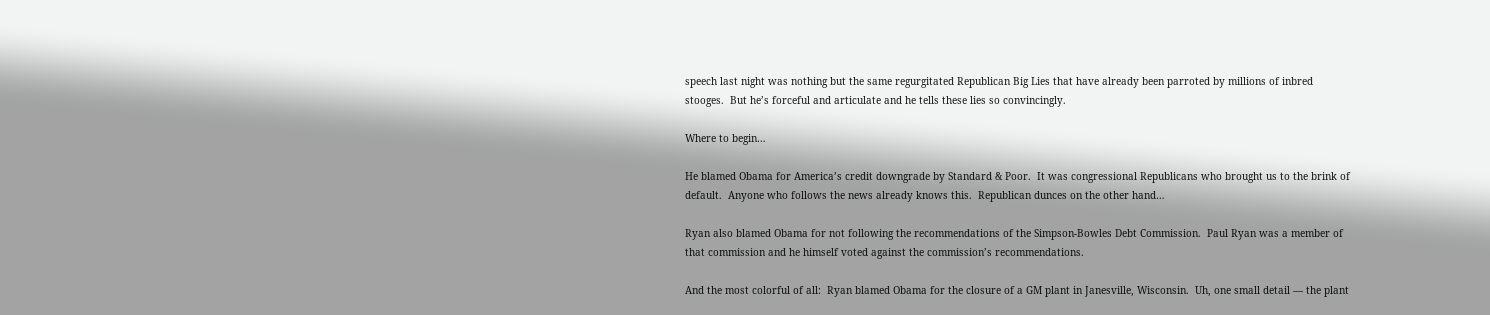speech last night was nothing but the same regurgitated Republican Big Lies that have already been parroted by millions of inbred stooges.  But he’s forceful and articulate and he tells these lies so convincingly.

Where to begin…

He blamed Obama for America’s credit downgrade by Standard & Poor.  It was congressional Republicans who brought us to the brink of default.  Anyone who follows the news already knows this.  Republican dunces on the other hand…

Ryan also blamed Obama for not following the recommendations of the Simpson-Bowles Debt Commission.  Paul Ryan was a member of that commission and he himself voted against the commission’s recommendations.

And the most colorful of all:  Ryan blamed Obama for the closure of a GM plant in Janesville, Wisconsin.  Uh, one small detail — the plant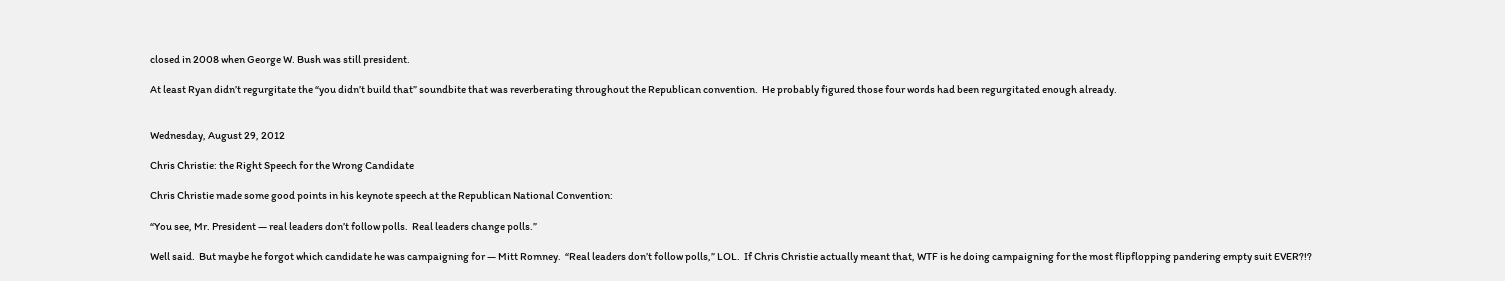closed in 2008 when George W. Bush was still president.

At least Ryan didn’t regurgitate the “you didn’t build that” soundbite that was reverberating throughout the Republican convention.  He probably figured those four words had been regurgitated enough already.


Wednesday, August 29, 2012

Chris Christie: the Right Speech for the Wrong Candidate

Chris Christie made some good points in his keynote speech at the Republican National Convention:

“You see, Mr. President — real leaders don’t follow polls.  Real leaders change polls.”

Well said.  But maybe he forgot which candidate he was campaigning for — Mitt Romney.  “Real leaders don’t follow polls,” LOL.  If Chris Christie actually meant that, WTF is he doing campaigning for the most flipflopping pandering empty suit EVER?!?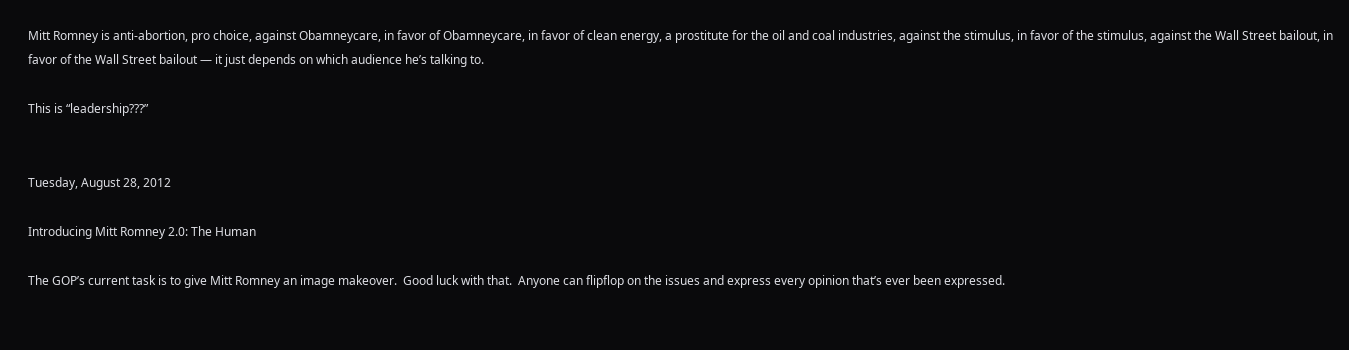Mitt Romney is anti-abortion, pro choice, against Obamneycare, in favor of Obamneycare, in favor of clean energy, a prostitute for the oil and coal industries, against the stimulus, in favor of the stimulus, against the Wall Street bailout, in favor of the Wall Street bailout — it just depends on which audience he’s talking to.

This is “leadership???”


Tuesday, August 28, 2012

Introducing Mitt Romney 2.0: The Human

The GOP’s current task is to give Mitt Romney an image makeover.  Good luck with that.  Anyone can flipflop on the issues and express every opinion that’s ever been expressed.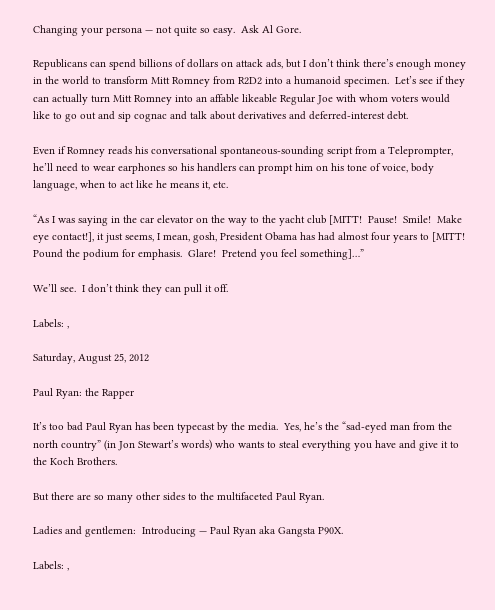Changing your persona — not quite so easy.  Ask Al Gore.

Republicans can spend billions of dollars on attack ads, but I don’t think there’s enough money in the world to transform Mitt Romney from R2D2 into a humanoid specimen.  Let’s see if they can actually turn Mitt Romney into an affable likeable Regular Joe with whom voters would like to go out and sip cognac and talk about derivatives and deferred-interest debt.

Even if Romney reads his conversational spontaneous-sounding script from a Teleprompter, he’ll need to wear earphones so his handlers can prompt him on his tone of voice, body language, when to act like he means it, etc.

“As I was saying in the car elevator on the way to the yacht club [MITT!  Pause!  Smile!  Make eye contact!], it just seems, I mean, gosh, President Obama has had almost four years to [MITT!  Pound the podium for emphasis.  Glare!  Pretend you feel something]…”

We’ll see.  I don’t think they can pull it off.

Labels: ,

Saturday, August 25, 2012

Paul Ryan: the Rapper

It’s too bad Paul Ryan has been typecast by the media.  Yes, he’s the “sad-eyed man from the north country” (in Jon Stewart’s words) who wants to steal everything you have and give it to the Koch Brothers.

But there are so many other sides to the multifaceted Paul Ryan.

Ladies and gentlemen:  Introducing — Paul Ryan aka Gangsta P90X.

Labels: ,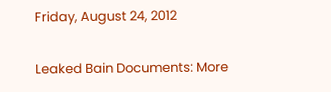Friday, August 24, 2012

Leaked Bain Documents: More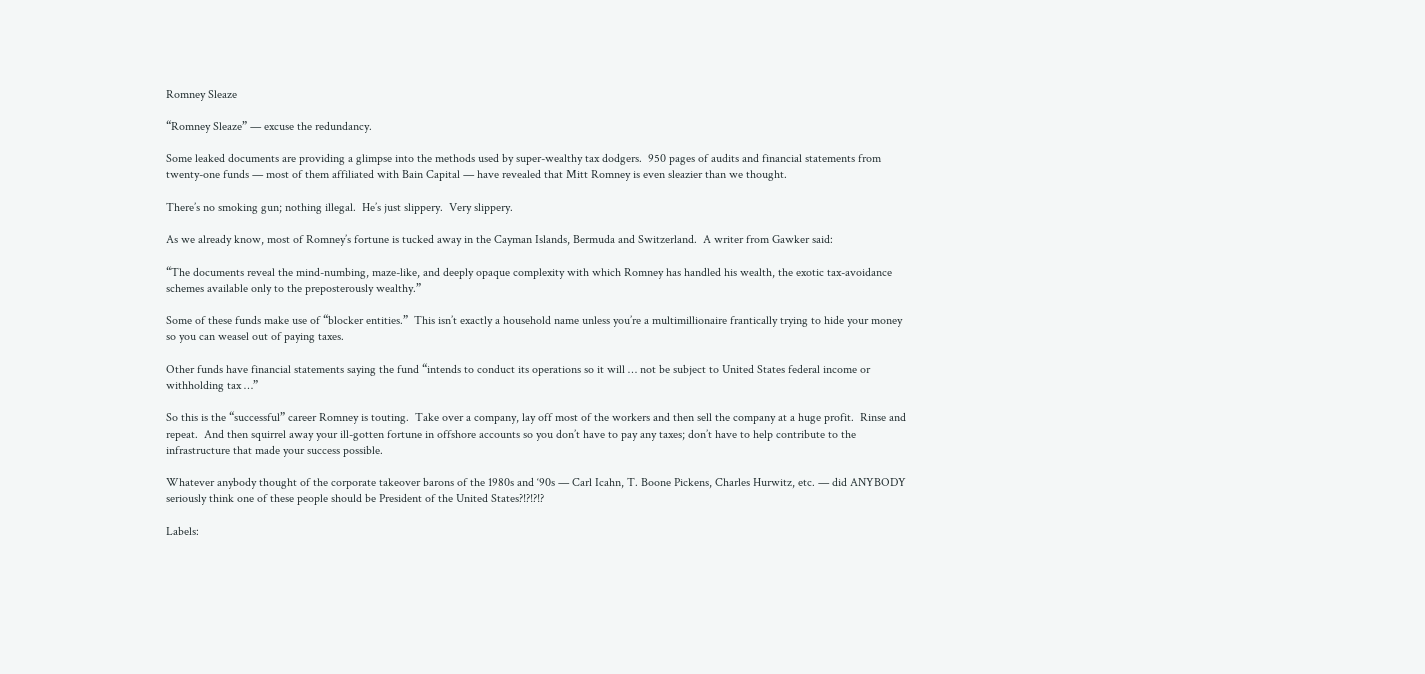Romney Sleaze

“Romney Sleaze” — excuse the redundancy.

Some leaked documents are providing a glimpse into the methods used by super-wealthy tax dodgers.  950 pages of audits and financial statements from twenty-one funds — most of them affiliated with Bain Capital — have revealed that Mitt Romney is even sleazier than we thought.

There’s no smoking gun; nothing illegal.  He’s just slippery.  Very slippery.

As we already know, most of Romney’s fortune is tucked away in the Cayman Islands, Bermuda and Switzerland.  A writer from Gawker said:

“The documents reveal the mind-numbing, maze-like, and deeply opaque complexity with which Romney has handled his wealth, the exotic tax-avoidance schemes available only to the preposterously wealthy.”

Some of these funds make use of “blocker entities.”  This isn’t exactly a household name unless you’re a multimillionaire frantically trying to hide your money so you can weasel out of paying taxes.

Other funds have financial statements saying the fund “intends to conduct its operations so it will … not be subject to United States federal income or withholding tax …”

So this is the “successful” career Romney is touting.  Take over a company, lay off most of the workers and then sell the company at a huge profit.  Rinse and repeat.  And then squirrel away your ill-gotten fortune in offshore accounts so you don’t have to pay any taxes; don’t have to help contribute to the infrastructure that made your success possible.

Whatever anybody thought of the corporate takeover barons of the 1980s and ‘90s — Carl Icahn, T. Boone Pickens, Charles Hurwitz, etc. — did ANYBODY seriously think one of these people should be President of the United States?!?!?!?

Labels: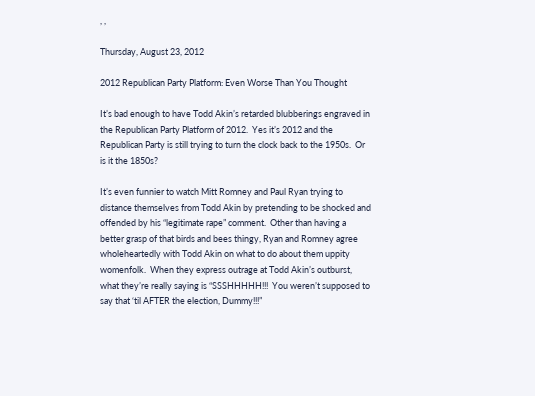, ,

Thursday, August 23, 2012

2012 Republican Party Platform: Even Worse Than You Thought

It’s bad enough to have Todd Akin’s retarded blubberings engraved in the Republican Party Platform of 2012.  Yes it’s 2012 and the Republican Party is still trying to turn the clock back to the 1950s.  Or is it the 1850s?

It’s even funnier to watch Mitt Romney and Paul Ryan trying to distance themselves from Todd Akin by pretending to be shocked and offended by his “legitimate rape” comment.  Other than having a better grasp of that birds and bees thingy, Ryan and Romney agree wholeheartedly with Todd Akin on what to do about them uppity womenfolk.  When they express outrage at Todd Akin’s outburst, what they’re really saying is “SSSHHHHH!!!  You weren’t supposed to say that ‘til AFTER the election, Dummy!!!”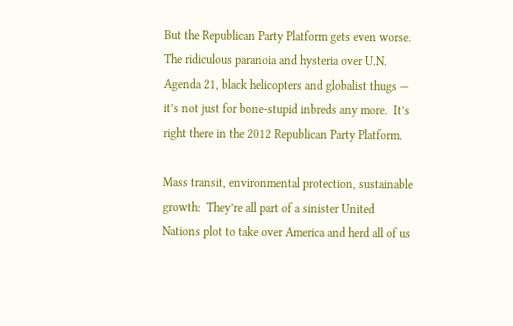But the Republican Party Platform gets even worse.  The ridiculous paranoia and hysteria over U.N. Agenda 21, black helicopters and globalist thugs — it’s not just for bone-stupid inbreds any more.  It’s right there in the 2012 Republican Party Platform.

Mass transit, environmental protection, sustainable growth:  They’re all part of a sinister United Nations plot to take over America and herd all of us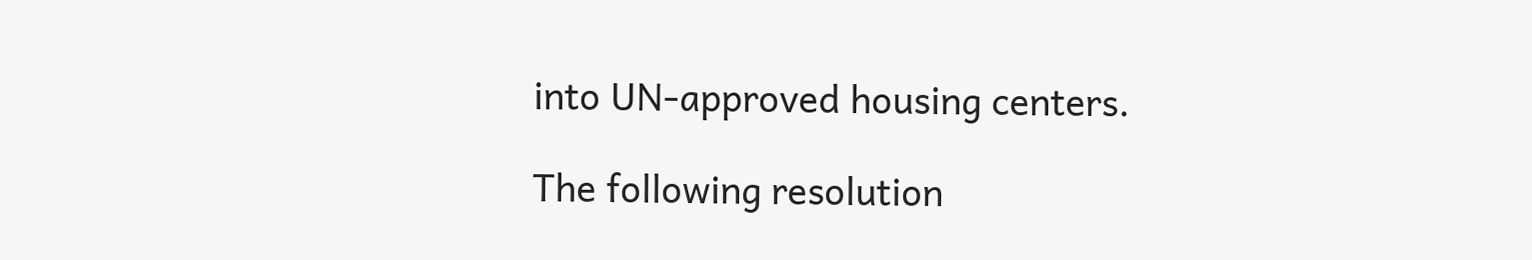into UN-approved housing centers.

The following resolution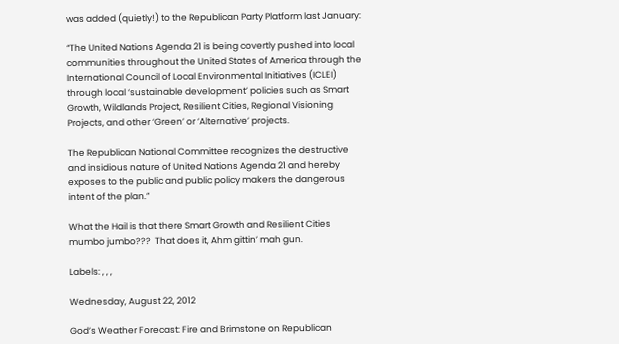was added (quietly!) to the Republican Party Platform last January:

“The United Nations Agenda 21 is being covertly pushed into local communities throughout the United States of America through the International Council of Local Environmental Initiatives (ICLEI) through local ‘sustainable development’ policies such as Smart Growth, Wildlands Project, Resilient Cities, Regional Visioning Projects, and other ‘Green’ or ‘Alternative’ projects.

The Republican National Committee recognizes the destructive and insidious nature of United Nations Agenda 21 and hereby exposes to the public and public policy makers the dangerous intent of the plan.”

What the Hail is that there Smart Growth and Resilient Cities mumbo jumbo???  That does it, Ahm gittin’ mah gun.

Labels: , , ,

Wednesday, August 22, 2012

God’s Weather Forecast: Fire and Brimstone on Republican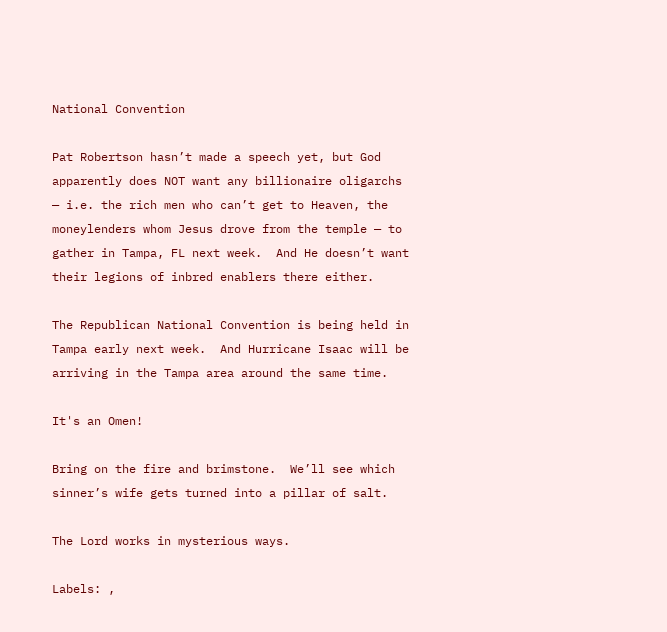National Convention

Pat Robertson hasn’t made a speech yet, but God apparently does NOT want any billionaire oligarchs — i.e. the rich men who can’t get to Heaven, the moneylenders whom Jesus drove from the temple — to gather in Tampa, FL next week.  And He doesn’t want their legions of inbred enablers there either.

The Republican National Convention is being held in Tampa early next week.  And Hurricane Isaac will be arriving in the Tampa area around the same time.

It's an Omen!

Bring on the fire and brimstone.  We’ll see which sinner’s wife gets turned into a pillar of salt.

The Lord works in mysterious ways.

Labels: ,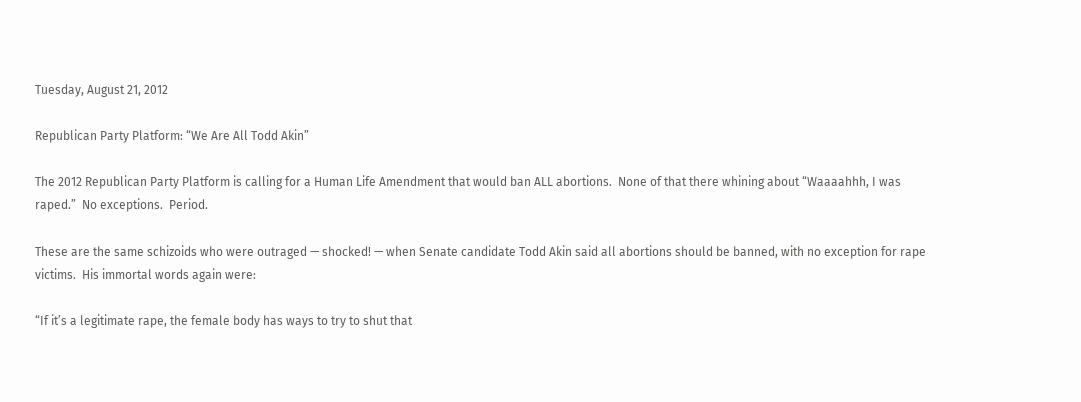Tuesday, August 21, 2012

Republican Party Platform: “We Are All Todd Akin”

The 2012 Republican Party Platform is calling for a Human Life Amendment that would ban ALL abortions.  None of that there whining about “Waaaahhh, I was raped.”  No exceptions.  Period.

These are the same schizoids who were outraged — shocked! — when Senate candidate Todd Akin said all abortions should be banned, with no exception for rape victims.  His immortal words again were:

“If it’s a legitimate rape, the female body has ways to try to shut that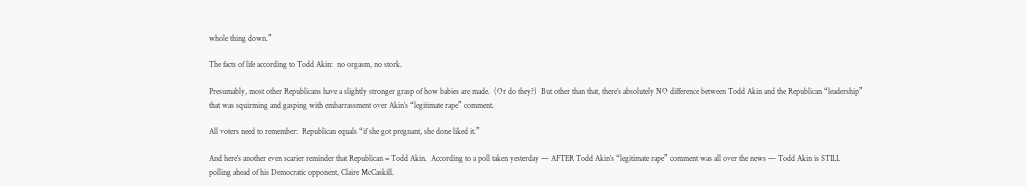whole thing down.”

The facts of life according to Todd Akin:  no orgasm, no stork.

Presumably, most other Republicans have a slightly stronger grasp of how babies are made.  (Or do they?)  But other than that, there’s absolutely NO difference between Todd Akin and the Republican “leadership” that was squirming and gasping with embarrassment over Akin’s “legitimate rape” comment.

All voters need to remember:  Republican equals “if she got pregnant, she done liked it.”

And here’s another even scarier reminder that Republican = Todd Akin.  According to a poll taken yesterday — AFTER Todd Akin’s “legitimate rape” comment was all over the news — Todd Akin is STILL polling ahead of his Democratic opponent, Claire McCaskill.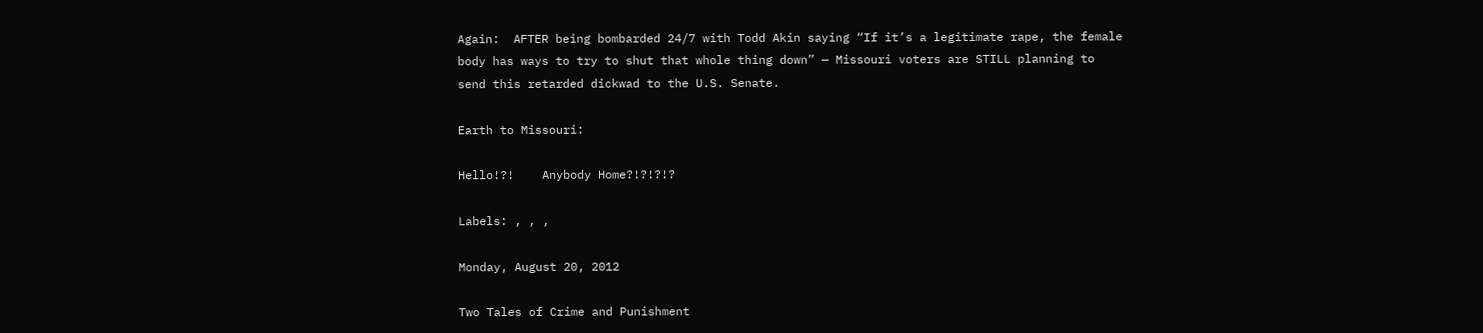Again:  AFTER being bombarded 24/7 with Todd Akin saying “If it’s a legitimate rape, the female body has ways to try to shut that whole thing down” — Missouri voters are STILL planning to send this retarded dickwad to the U.S. Senate.

Earth to Missouri:

Hello!?!    Anybody Home?!?!?!?

Labels: , , ,

Monday, August 20, 2012

Two Tales of Crime and Punishment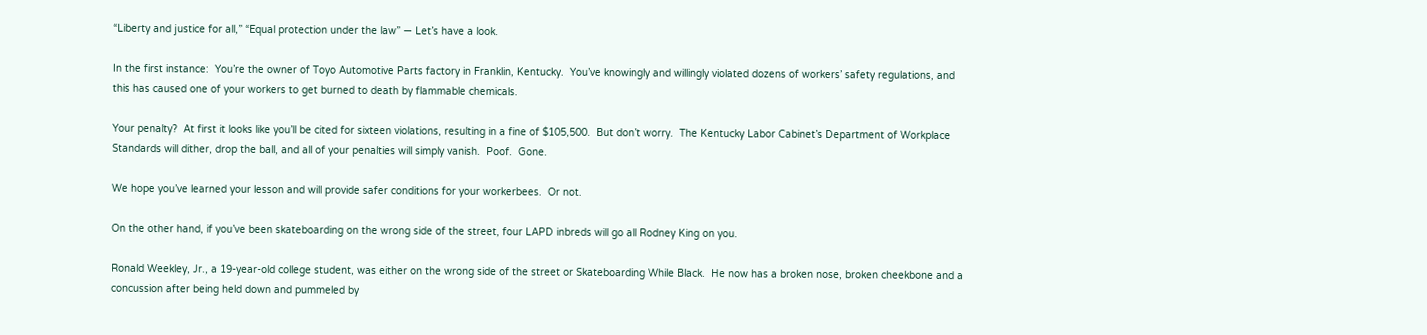“Liberty and justice for all,” “Equal protection under the law” — Let’s have a look.

In the first instance:  You’re the owner of Toyo Automotive Parts factory in Franklin, Kentucky.  You’ve knowingly and willingly violated dozens of workers’ safety regulations, and this has caused one of your workers to get burned to death by flammable chemicals.

Your penalty?  At first it looks like you’ll be cited for sixteen violations, resulting in a fine of $105,500.  But don’t worry.  The Kentucky Labor Cabinet’s Department of Workplace Standards will dither, drop the ball, and all of your penalties will simply vanish.  Poof.  Gone.

We hope you’ve learned your lesson and will provide safer conditions for your workerbees.  Or not.

On the other hand, if you’ve been skateboarding on the wrong side of the street, four LAPD inbreds will go all Rodney King on you.

Ronald Weekley, Jr., a 19-year-old college student, was either on the wrong side of the street or Skateboarding While Black.  He now has a broken nose, broken cheekbone and a concussion after being held down and pummeled by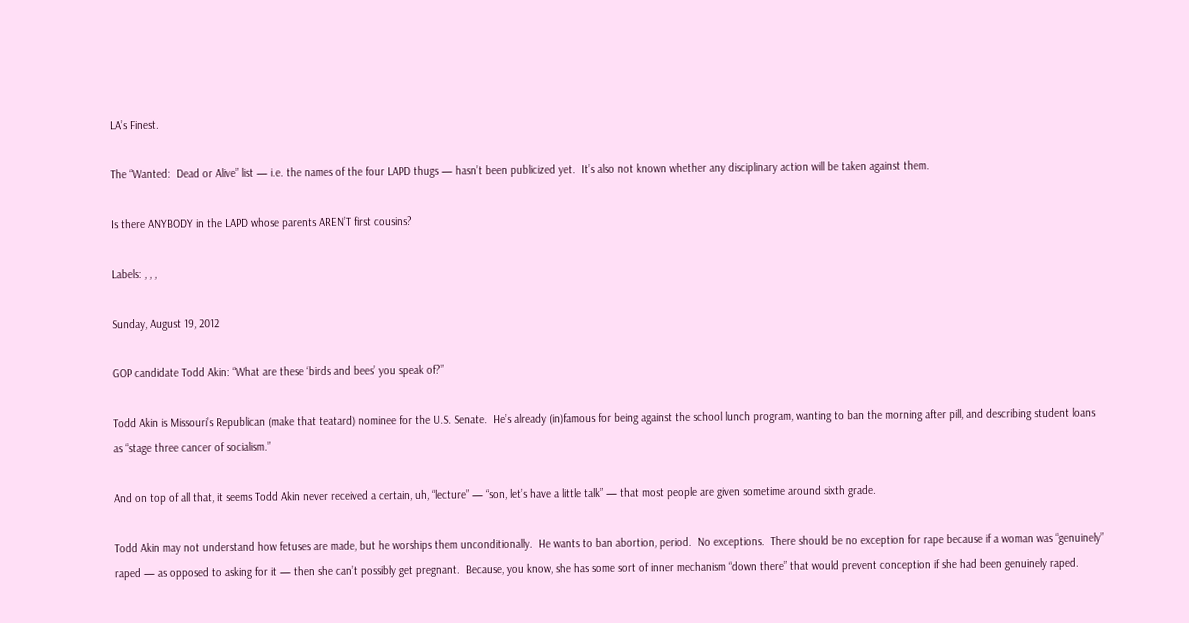LA’s Finest.

The “Wanted:  Dead or Alive” list — i.e. the names of the four LAPD thugs — hasn’t been publicized yet.  It’s also not known whether any disciplinary action will be taken against them.

Is there ANYBODY in the LAPD whose parents AREN’T first cousins?

Labels: , , ,

Sunday, August 19, 2012

GOP candidate Todd Akin: “What are these ‘birds and bees’ you speak of?”

Todd Akin is Missouri’s Republican (make that teatard) nominee for the U.S. Senate.  He’s already (in)famous for being against the school lunch program, wanting to ban the morning after pill, and describing student loans as “stage three cancer of socialism.”

And on top of all that, it seems Todd Akin never received a certain, uh, “lecture” — “son, let’s have a little talk” — that most people are given sometime around sixth grade.

Todd Akin may not understand how fetuses are made, but he worships them unconditionally.  He wants to ban abortion, period.  No exceptions.  There should be no exception for rape because if a woman was “genuinely” raped — as opposed to asking for it — then she can’t possibly get pregnant.  Because, you know, she has some sort of inner mechanism “down there” that would prevent conception if she had been genuinely raped.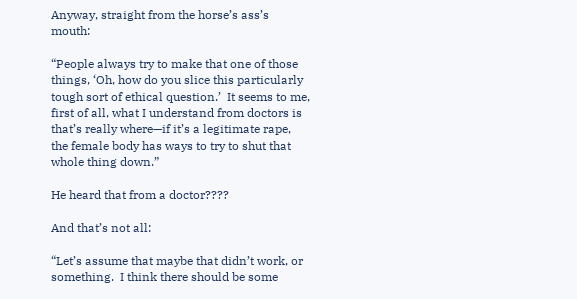Anyway, straight from the horse’s ass’s mouth:

“People always try to make that one of those things, ‘Oh, how do you slice this particularly tough sort of ethical question.’  It seems to me, first of all, what I understand from doctors is that’s really where—if it’s a legitimate rape, the female body has ways to try to shut that whole thing down.”

He heard that from a doctor????

And that’s not all:

“Let’s assume that maybe that didn’t work, or something.  I think there should be some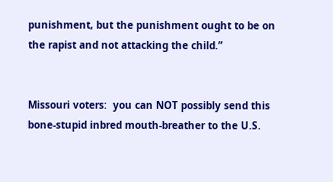punishment, but the punishment ought to be on the rapist and not attacking the child.”


Missouri voters:  you can NOT possibly send this bone-stupid inbred mouth-breather to the U.S.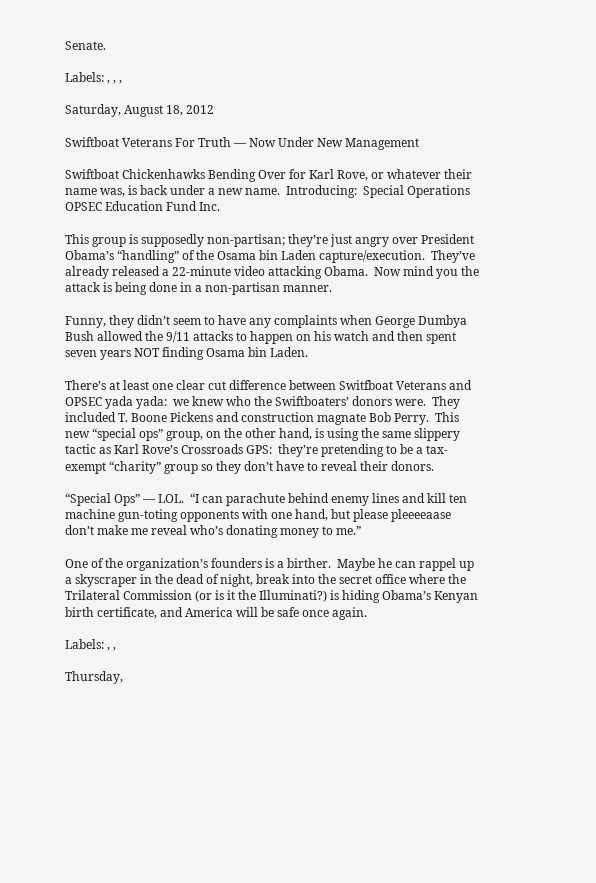Senate.

Labels: , , ,

Saturday, August 18, 2012

Swiftboat Veterans For Truth — Now Under New Management

Swiftboat Chickenhawks Bending Over for Karl Rove, or whatever their name was, is back under a new name.  Introducing:  Special Operations OPSEC Education Fund Inc.

This group is supposedly non-partisan; they’re just angry over President Obama’s “handling” of the Osama bin Laden capture/execution.  They’ve already released a 22-minute video attacking Obama.  Now mind you the attack is being done in a non-partisan manner.

Funny, they didn’t seem to have any complaints when George Dumbya Bush allowed the 9/11 attacks to happen on his watch and then spent seven years NOT finding Osama bin Laden.

There’s at least one clear cut difference between Switfboat Veterans and OPSEC yada yada:  we knew who the Swiftboaters’ donors were.  They included T. Boone Pickens and construction magnate Bob Perry.  This new “special ops” group, on the other hand, is using the same slippery tactic as Karl Rove’s Crossroads GPS:  they’re pretending to be a tax-exempt “charity” group so they don’t have to reveal their donors.

“Special Ops” — LOL.  “I can parachute behind enemy lines and kill ten machine gun-toting opponents with one hand, but please pleeeeaase don’t make me reveal who’s donating money to me.”

One of the organization’s founders is a birther.  Maybe he can rappel up a skyscraper in the dead of night, break into the secret office where the Trilateral Commission (or is it the Illuminati?) is hiding Obama’s Kenyan birth certificate, and America will be safe once again.

Labels: , ,

Thursday,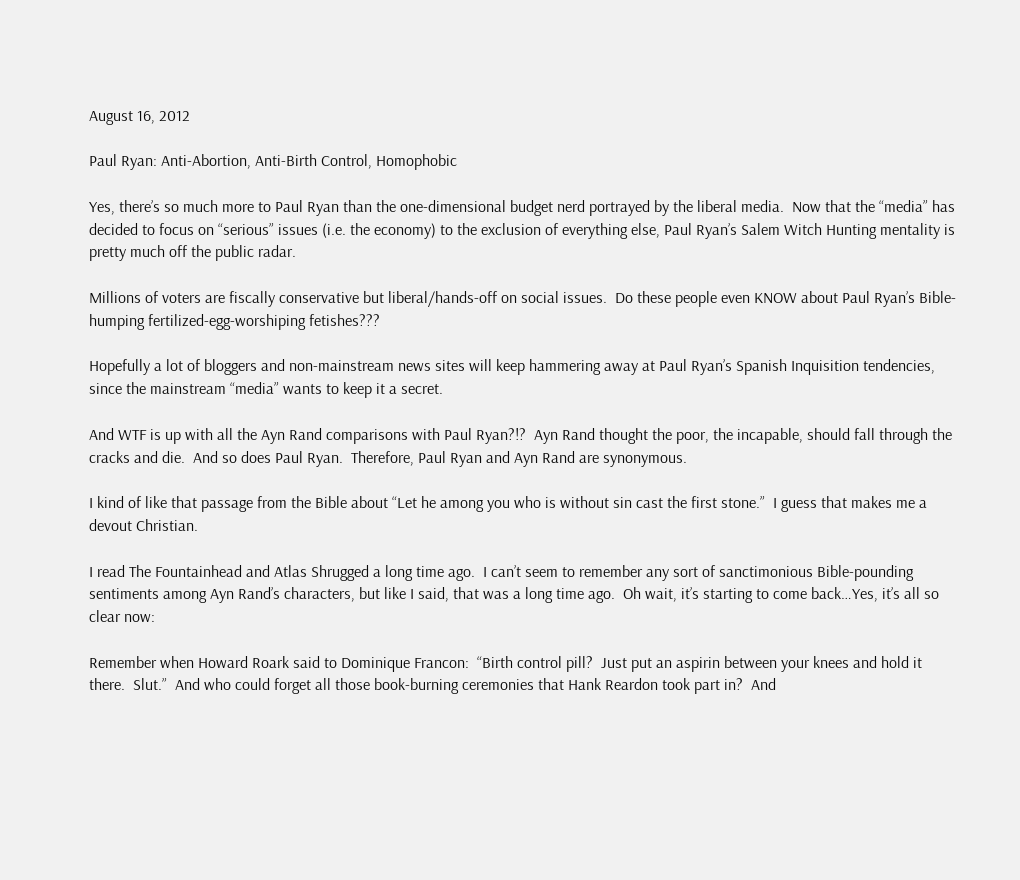August 16, 2012

Paul Ryan: Anti-Abortion, Anti-Birth Control, Homophobic

Yes, there’s so much more to Paul Ryan than the one-dimensional budget nerd portrayed by the liberal media.  Now that the “media” has decided to focus on “serious” issues (i.e. the economy) to the exclusion of everything else, Paul Ryan’s Salem Witch Hunting mentality is pretty much off the public radar.

Millions of voters are fiscally conservative but liberal/hands-off on social issues.  Do these people even KNOW about Paul Ryan’s Bible-humping fertilized-egg-worshiping fetishes???

Hopefully a lot of bloggers and non-mainstream news sites will keep hammering away at Paul Ryan’s Spanish Inquisition tendencies, since the mainstream “media” wants to keep it a secret.

And WTF is up with all the Ayn Rand comparisons with Paul Ryan?!?  Ayn Rand thought the poor, the incapable, should fall through the cracks and die.  And so does Paul Ryan.  Therefore, Paul Ryan and Ayn Rand are synonymous.

I kind of like that passage from the Bible about “Let he among you who is without sin cast the first stone.”  I guess that makes me a devout Christian.

I read The Fountainhead and Atlas Shrugged a long time ago.  I can’t seem to remember any sort of sanctimonious Bible-pounding sentiments among Ayn Rand’s characters, but like I said, that was a long time ago.  Oh wait, it’s starting to come back…Yes, it’s all so clear now:

Remember when Howard Roark said to Dominique Francon:  “Birth control pill?  Just put an aspirin between your knees and hold it there.  Slut.”  And who could forget all those book-burning ceremonies that Hank Reardon took part in?  And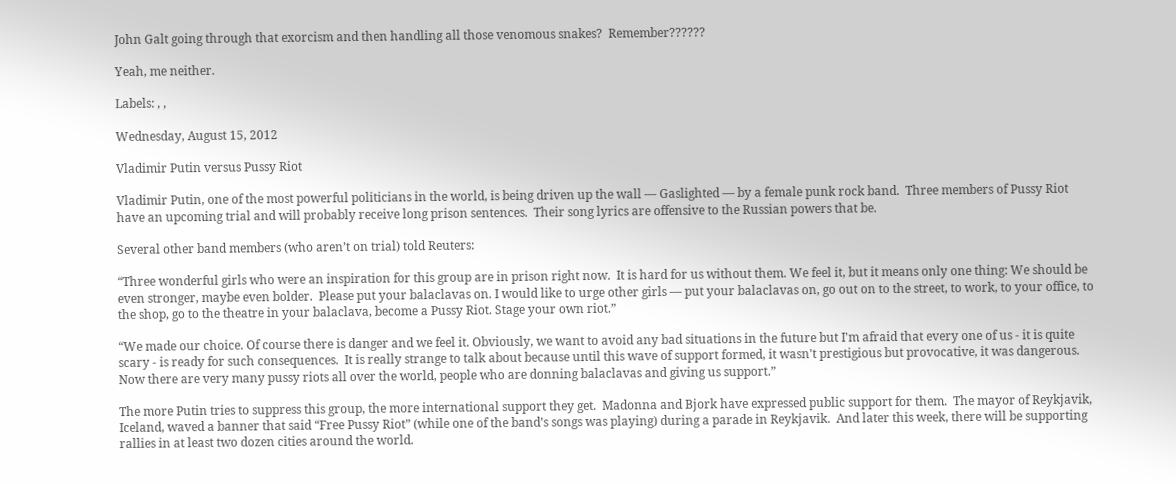John Galt going through that exorcism and then handling all those venomous snakes?  Remember??????

Yeah, me neither.

Labels: , ,

Wednesday, August 15, 2012

Vladimir Putin versus Pussy Riot

Vladimir Putin, one of the most powerful politicians in the world, is being driven up the wall — Gaslighted — by a female punk rock band.  Three members of Pussy Riot have an upcoming trial and will probably receive long prison sentences.  Their song lyrics are offensive to the Russian powers that be.

Several other band members (who aren’t on trial) told Reuters:

“Three wonderful girls who were an inspiration for this group are in prison right now.  It is hard for us without them. We feel it, but it means only one thing: We should be even stronger, maybe even bolder.  Please put your balaclavas on. I would like to urge other girls — put your balaclavas on, go out on to the street, to work, to your office, to the shop, go to the theatre in your balaclava, become a Pussy Riot. Stage your own riot.”

“We made our choice. Of course there is danger and we feel it. Obviously, we want to avoid any bad situations in the future but I'm afraid that every one of us - it is quite scary - is ready for such consequences.  It is really strange to talk about because until this wave of support formed, it wasn't prestigious but provocative, it was dangerous.  Now there are very many pussy riots all over the world, people who are donning balaclavas and giving us support.”

The more Putin tries to suppress this group, the more international support they get.  Madonna and Bjork have expressed public support for them.  The mayor of Reykjavik, Iceland, waved a banner that said “Free Pussy Riot” (while one of the band’s songs was playing) during a parade in Reykjavik.  And later this week, there will be supporting rallies in at least two dozen cities around the world.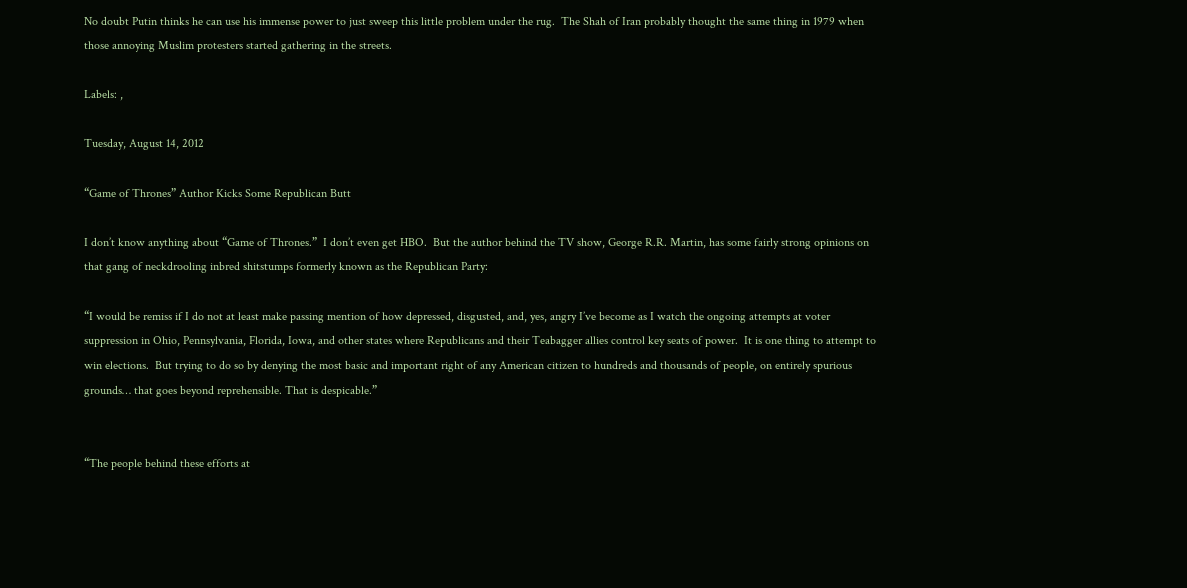No doubt Putin thinks he can use his immense power to just sweep this little problem under the rug.  The Shah of Iran probably thought the same thing in 1979 when those annoying Muslim protesters started gathering in the streets.

Labels: ,

Tuesday, August 14, 2012

“Game of Thrones” Author Kicks Some Republican Butt

I don’t know anything about “Game of Thrones.”  I don’t even get HBO.  But the author behind the TV show, George R.R. Martin, has some fairly strong opinions on that gang of neckdrooling inbred shitstumps formerly known as the Republican Party:

“I would be remiss if I do not at least make passing mention of how depressed, disgusted, and, yes, angry I’ve become as I watch the ongoing attempts at voter suppression in Ohio, Pennsylvania, Florida, Iowa, and other states where Republicans and their Teabagger allies control key seats of power.  It is one thing to attempt to win elections.  But trying to do so by denying the most basic and important right of any American citizen to hundreds and thousands of people, on entirely spurious grounds… that goes beyond reprehensible. That is despicable.”


“The people behind these efforts at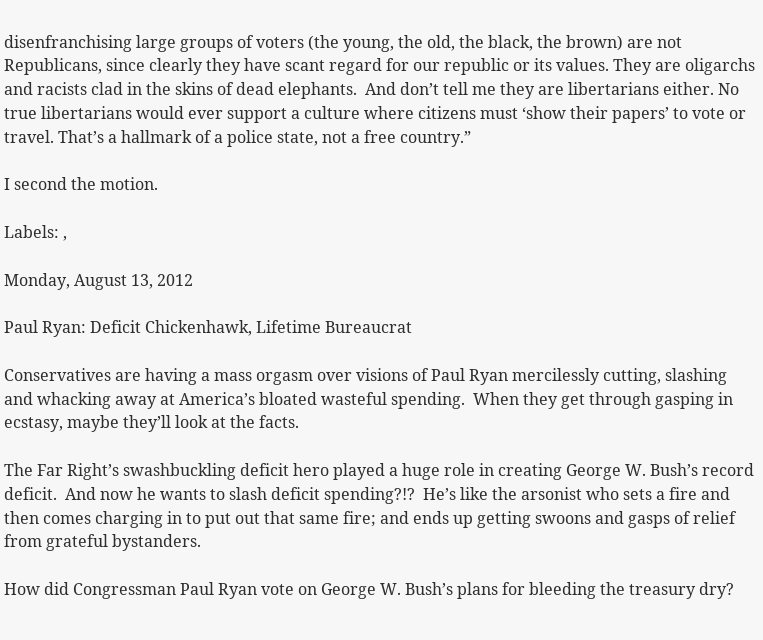disenfranchising large groups of voters (the young, the old, the black, the brown) are not Republicans, since clearly they have scant regard for our republic or its values. They are oligarchs and racists clad in the skins of dead elephants.  And don’t tell me they are libertarians either. No true libertarians would ever support a culture where citizens must ‘show their papers’ to vote or travel. That’s a hallmark of a police state, not a free country.”

I second the motion.

Labels: ,

Monday, August 13, 2012

Paul Ryan: Deficit Chickenhawk, Lifetime Bureaucrat

Conservatives are having a mass orgasm over visions of Paul Ryan mercilessly cutting, slashing and whacking away at America’s bloated wasteful spending.  When they get through gasping in ecstasy, maybe they’ll look at the facts.

The Far Right’s swashbuckling deficit hero played a huge role in creating George W. Bush’s record deficit.  And now he wants to slash deficit spending?!?  He’s like the arsonist who sets a fire and then comes charging in to put out that same fire; and ends up getting swoons and gasps of relief from grateful bystanders.

How did Congressman Paul Ryan vote on George W. Bush’s plans for bleeding the treasury dry?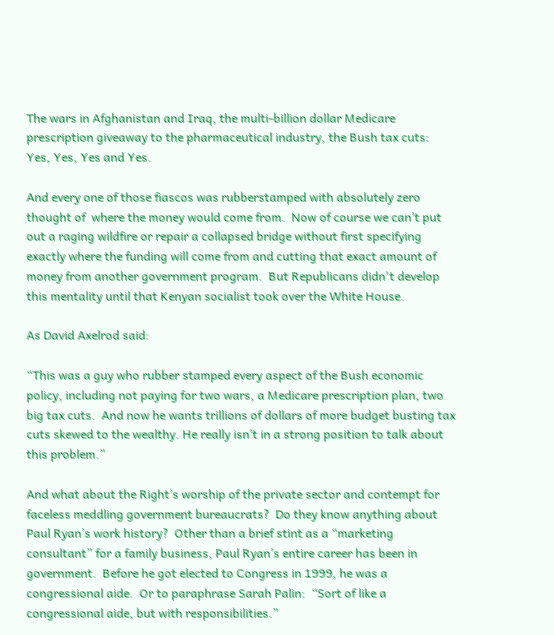The wars in Afghanistan and Iraq, the multi-billion dollar Medicare prescription giveaway to the pharmaceutical industry, the Bush tax cuts:  Yes, Yes, Yes and Yes.

And every one of those fiascos was rubberstamped with absolutely zero thought of  where the money would come from.  Now of course we can’t put out a raging wildfire or repair a collapsed bridge without first specifying exactly where the funding will come from and cutting that exact amount of money from another government program.  But Republicans didn't develop this mentality until that Kenyan socialist took over the White House.

As David Axelrod said:

“This was a guy who rubber stamped every aspect of the Bush economic policy, including not paying for two wars, a Medicare prescription plan, two big tax cuts.  And now he wants trillions of dollars of more budget busting tax cuts skewed to the wealthy. He really isn’t in a strong position to talk about this problem.”

And what about the Right’s worship of the private sector and contempt for faceless meddling government bureaucrats?  Do they know anything about Paul Ryan’s work history?  Other than a brief stint as a “marketing consultant” for a family business, Paul Ryan’s entire career has been in government.  Before he got elected to Congress in 1999, he was a congressional aide.  Or to paraphrase Sarah Palin:  “Sort of like a congressional aide, but with responsibilities.”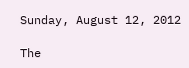Sunday, August 12, 2012

The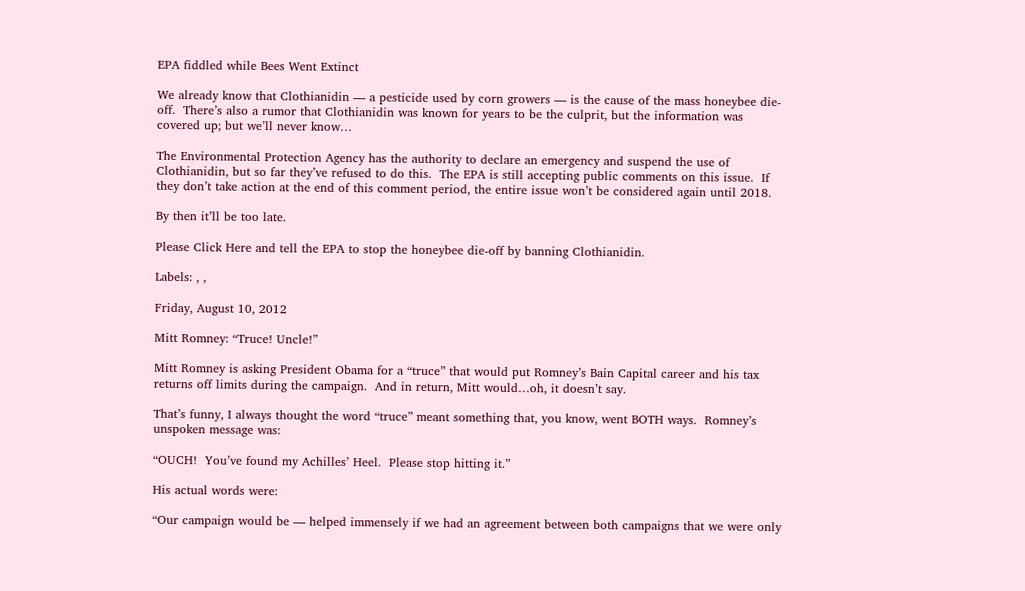EPA fiddled while Bees Went Extinct

We already know that Clothianidin — a pesticide used by corn growers — is the cause of the mass honeybee die-off.  There’s also a rumor that Clothianidin was known for years to be the culprit, but the information was covered up; but we’ll never know…

The Environmental Protection Agency has the authority to declare an emergency and suspend the use of Clothianidin, but so far they’ve refused to do this.  The EPA is still accepting public comments on this issue.  If they don’t take action at the end of this comment period, the entire issue won’t be considered again until 2018.

By then it’ll be too late.

Please Click Here and tell the EPA to stop the honeybee die-off by banning Clothianidin.

Labels: , ,

Friday, August 10, 2012

Mitt Romney: “Truce! Uncle!”

Mitt Romney is asking President Obama for a “truce” that would put Romney’s Bain Capital career and his tax returns off limits during the campaign.  And in return, Mitt would…oh, it doesn’t say.

That’s funny, I always thought the word “truce” meant something that, you know, went BOTH ways.  Romney’s unspoken message was:

“OUCH!  You’ve found my Achilles’ Heel.  Please stop hitting it.”

His actual words were:

“Our campaign would be — helped immensely if we had an agreement between both campaigns that we were only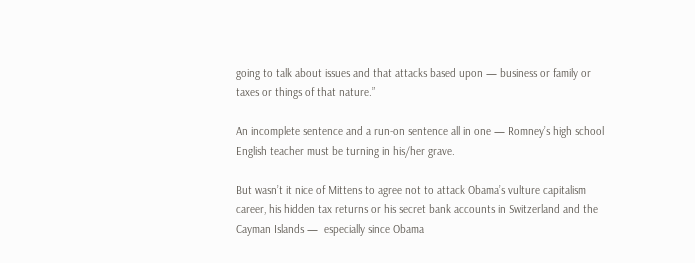going to talk about issues and that attacks based upon — business or family or taxes or things of that nature.”

An incomplete sentence and a run-on sentence all in one — Romney’s high school English teacher must be turning in his/her grave.

But wasn’t it nice of Mittens to agree not to attack Obama’s vulture capitalism career, his hidden tax returns or his secret bank accounts in Switzerland and the Cayman Islands —  especially since Obama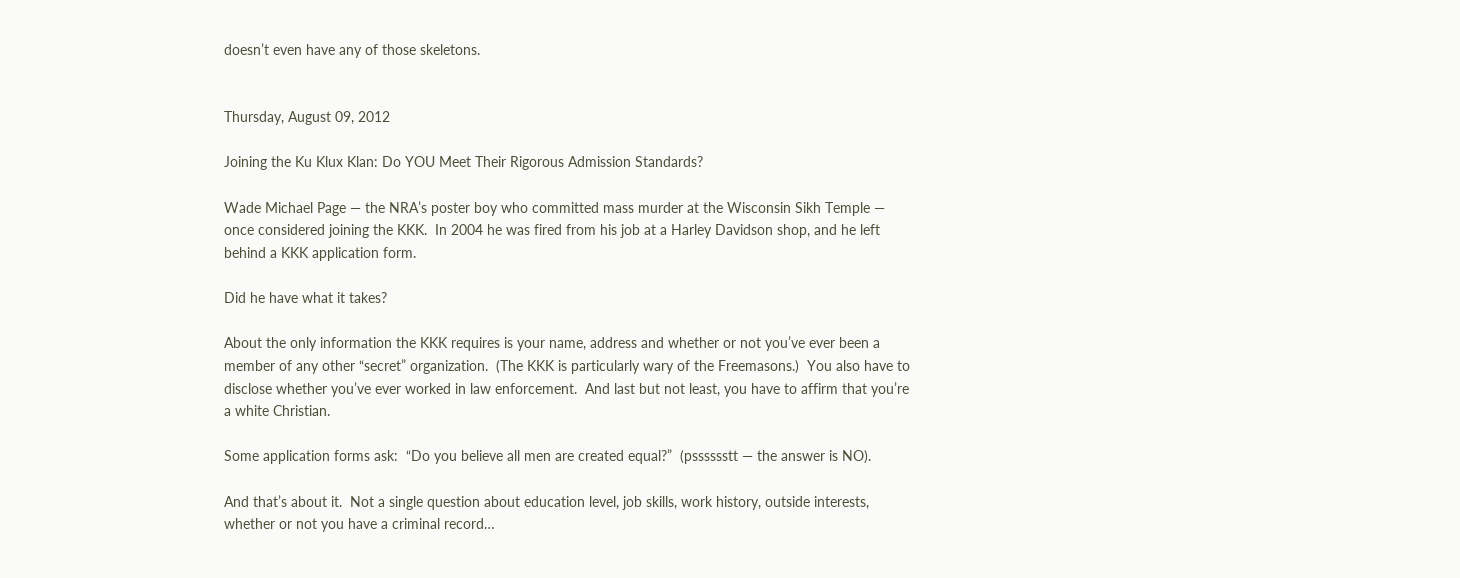doesn’t even have any of those skeletons.


Thursday, August 09, 2012

Joining the Ku Klux Klan: Do YOU Meet Their Rigorous Admission Standards?

Wade Michael Page — the NRA’s poster boy who committed mass murder at the Wisconsin Sikh Temple — once considered joining the KKK.  In 2004 he was fired from his job at a Harley Davidson shop, and he left behind a KKK application form.

Did he have what it takes?

About the only information the KKK requires is your name, address and whether or not you’ve ever been a member of any other “secret” organization.  (The KKK is particularly wary of the Freemasons.)  You also have to disclose whether you’ve ever worked in law enforcement.  And last but not least, you have to affirm that you’re a white Christian.

Some application forms ask:  “Do you believe all men are created equal?”  (psssssstt — the answer is NO).

And that’s about it.  Not a single question about education level, job skills, work history, outside interests, whether or not you have a criminal record…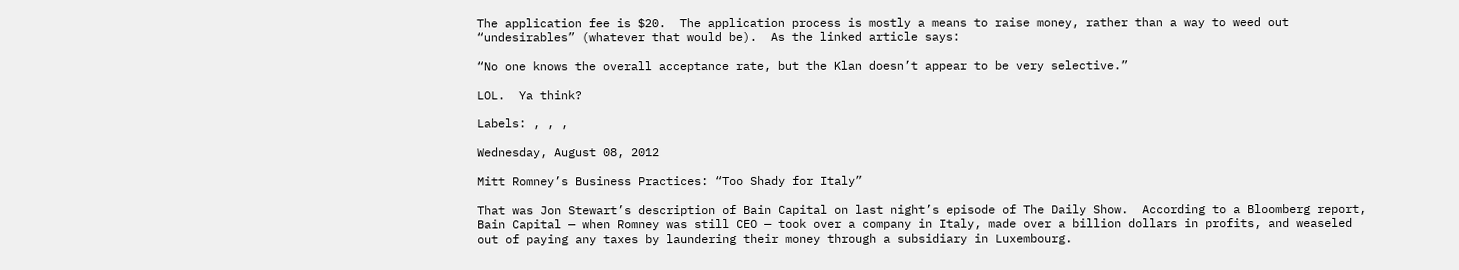The application fee is $20.  The application process is mostly a means to raise money, rather than a way to weed out “undesirables” (whatever that would be).  As the linked article says:

“No one knows the overall acceptance rate, but the Klan doesn’t appear to be very selective.”

LOL.  Ya think?

Labels: , , ,

Wednesday, August 08, 2012

Mitt Romney’s Business Practices: “Too Shady for Italy”

That was Jon Stewart’s description of Bain Capital on last night’s episode of The Daily Show.  According to a Bloomberg report, Bain Capital — when Romney was still CEO — took over a company in Italy, made over a billion dollars in profits, and weaseled out of paying any taxes by laundering their money through a subsidiary in Luxembourg.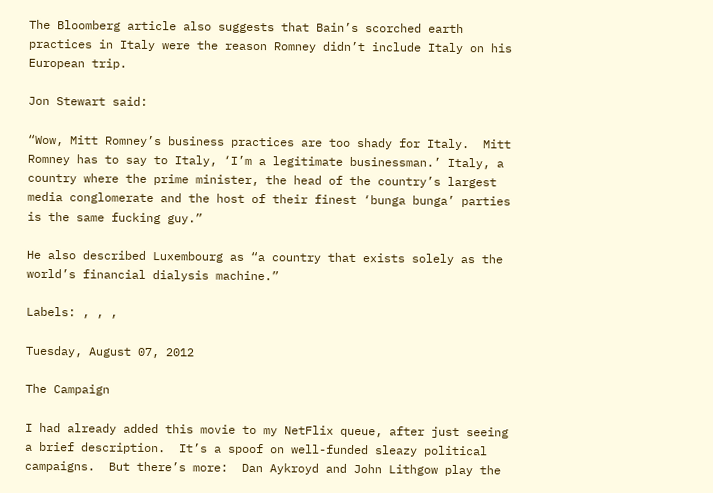The Bloomberg article also suggests that Bain’s scorched earth practices in Italy were the reason Romney didn’t include Italy on his European trip.

Jon Stewart said:

“Wow, Mitt Romney’s business practices are too shady for Italy.  Mitt Romney has to say to Italy, ‘I’m a legitimate businessman.’ Italy, a country where the prime minister, the head of the country’s largest media conglomerate and the host of their finest ‘bunga bunga’ parties is the same fucking guy.”

He also described Luxembourg as “a country that exists solely as the world’s financial dialysis machine.”

Labels: , , ,

Tuesday, August 07, 2012

The Campaign

I had already added this movie to my NetFlix queue, after just seeing a brief description.  It’s a spoof on well-funded sleazy political campaigns.  But there’s more:  Dan Aykroyd and John Lithgow play the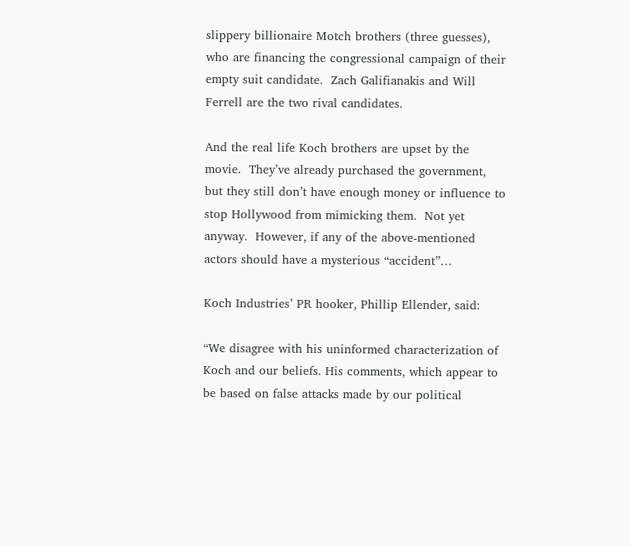slippery billionaire Motch brothers (three guesses), who are financing the congressional campaign of their empty suit candidate.  Zach Galifianakis and Will Ferrell are the two rival candidates.

And the real life Koch brothers are upset by the movie.  They’ve already purchased the government, but they still don’t have enough money or influence to stop Hollywood from mimicking them.  Not yet anyway.  However, if any of the above-mentioned actors should have a mysterious “accident”…

Koch Industries’ PR hooker, Phillip Ellender, said:

“We disagree with his uninformed characterization of Koch and our beliefs. His comments, which appear to be based on false attacks made by our political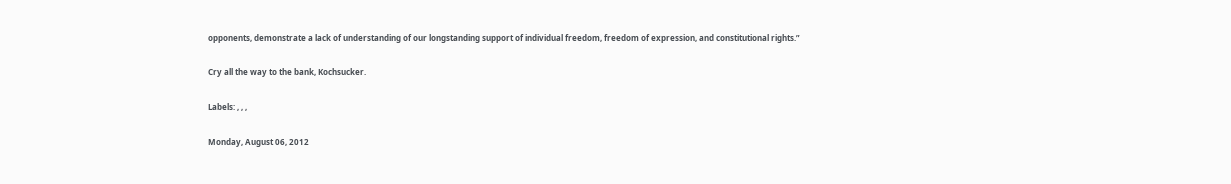opponents, demonstrate a lack of understanding of our longstanding support of individual freedom, freedom of expression, and constitutional rights.”

Cry all the way to the bank, Kochsucker.

Labels: , , ,

Monday, August 06, 2012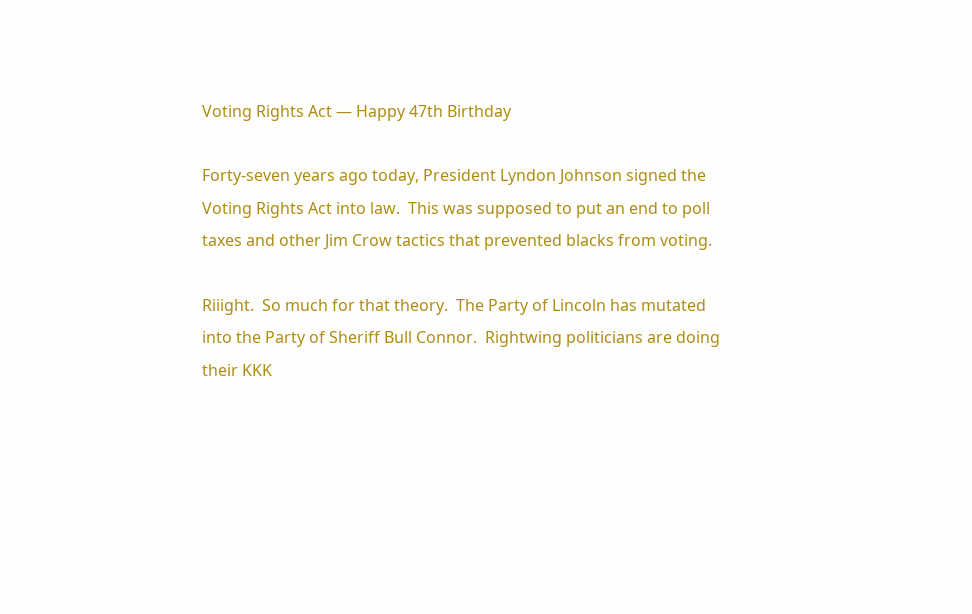Voting Rights Act — Happy 47th Birthday

Forty-seven years ago today, President Lyndon Johnson signed the Voting Rights Act into law.  This was supposed to put an end to poll taxes and other Jim Crow tactics that prevented blacks from voting.

Riiight.  So much for that theory.  The Party of Lincoln has mutated into the Party of Sheriff Bull Connor.  Rightwing politicians are doing their KKK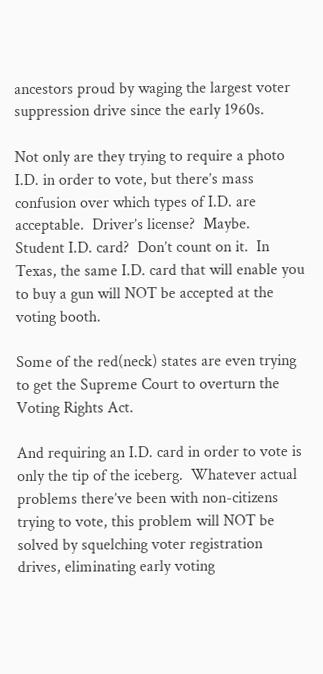ancestors proud by waging the largest voter suppression drive since the early 1960s.

Not only are they trying to require a photo I.D. in order to vote, but there’s mass confusion over which types of I.D. are acceptable.  Driver’s license?  Maybe.  Student I.D. card?  Don’t count on it.  In Texas, the same I.D. card that will enable you to buy a gun will NOT be accepted at the voting booth.

Some of the red(neck) states are even trying to get the Supreme Court to overturn the Voting Rights Act.

And requiring an I.D. card in order to vote is only the tip of the iceberg.  Whatever actual problems there’ve been with non-citizens trying to vote, this problem will NOT be solved by squelching voter registration drives, eliminating early voting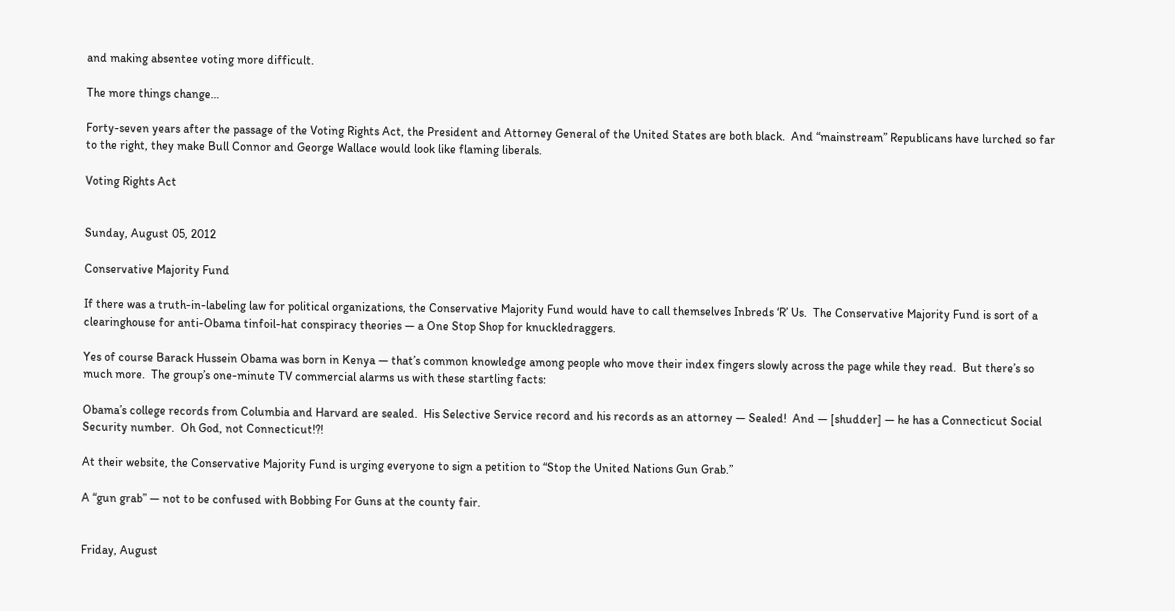and making absentee voting more difficult.

The more things change…

Forty-seven years after the passage of the Voting Rights Act, the President and Attorney General of the United States are both black.  And “mainstream” Republicans have lurched so far to the right, they make Bull Connor and George Wallace would look like flaming liberals.

Voting Rights Act


Sunday, August 05, 2012

Conservative Majority Fund

If there was a truth-in-labeling law for political organizations, the Conservative Majority Fund would have to call themselves Inbreds ‘R’ Us.  The Conservative Majority Fund is sort of a clearinghouse for anti-Obama tinfoil-hat conspiracy theories — a One Stop Shop for knuckledraggers.

Yes of course Barack Hussein Obama was born in Kenya — that’s common knowledge among people who move their index fingers slowly across the page while they read.  But there’s so much more.  The group’s one-minute TV commercial alarms us with these startling facts:

Obama’s college records from Columbia and Harvard are sealed.  His Selective Service record and his records as an attorney — Sealed!  And — [shudder] — he has a Connecticut Social Security number.  Oh God, not Connecticut!?!

At their website, the Conservative Majority Fund is urging everyone to sign a petition to “Stop the United Nations Gun Grab.”

A “gun grab” — not to be confused with Bobbing For Guns at the county fair.


Friday, August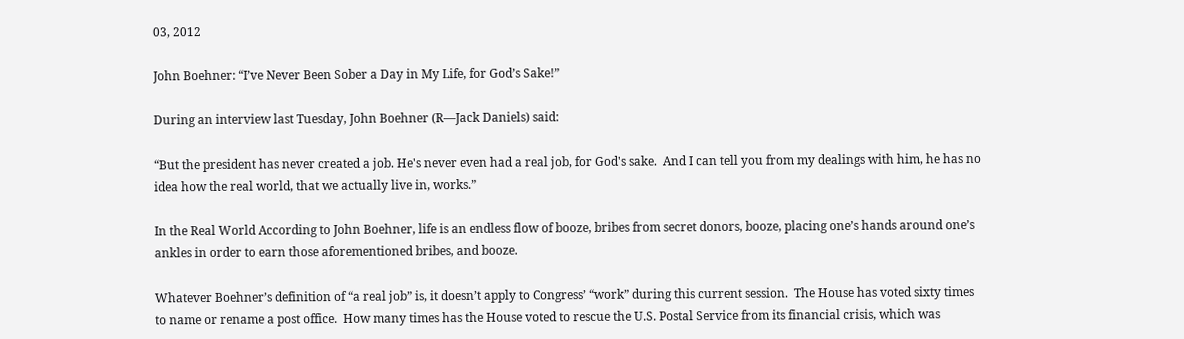03, 2012

John Boehner: “I’ve Never Been Sober a Day in My Life, for God’s Sake!”

During an interview last Tuesday, John Boehner (R—Jack Daniels) said:

“But the president has never created a job. He's never even had a real job, for God's sake.  And I can tell you from my dealings with him, he has no idea how the real world, that we actually live in, works.”

In the Real World According to John Boehner, life is an endless flow of booze, bribes from secret donors, booze, placing one’s hands around one’s ankles in order to earn those aforementioned bribes, and booze.

Whatever Boehner’s definition of “a real job” is, it doesn’t apply to Congress’ “work” during this current session.  The House has voted sixty times to name or rename a post office.  How many times has the House voted to rescue the U.S. Postal Service from its financial crisis, which was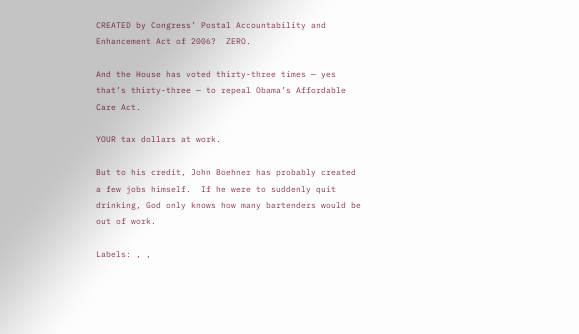CREATED by Congress’ Postal Accountability and Enhancement Act of 2006?  ZERO.

And the House has voted thirty-three times — yes that’s thirty-three — to repeal Obama’s Affordable Care Act.

YOUR tax dollars at work.

But to his credit, John Boehner has probably created a few jobs himself.  If he were to suddenly quit drinking, God only knows how many bartenders would be out of work.

Labels: , ,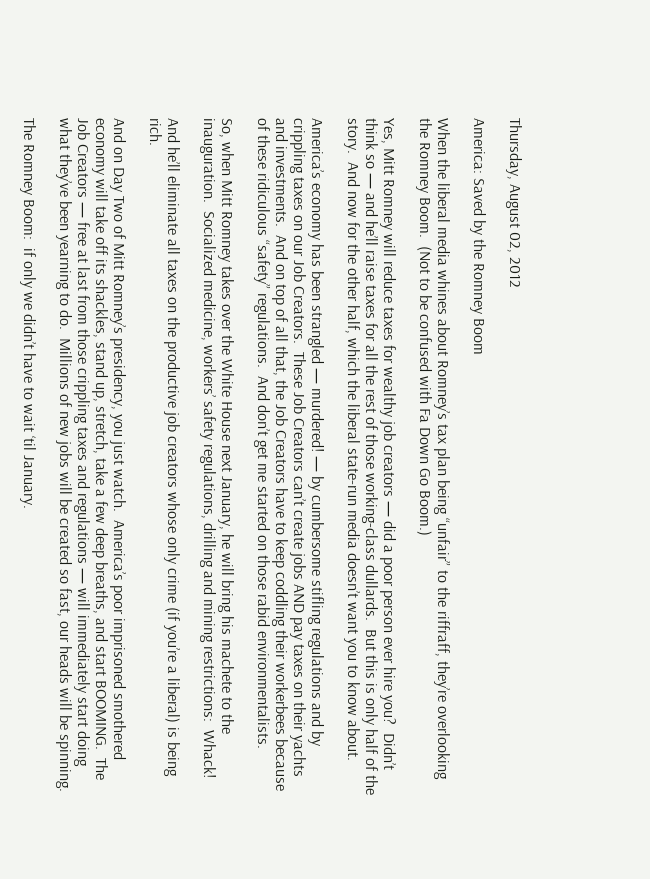Thursday, August 02, 2012

America: Saved by the Romney Boom

When the liberal media whines about Romney’s tax plan being “unfair” to the riffraff, they’re overlooking the Romney Boom.  (Not to be confused with Fa Down Go Boom.)

Yes, Mitt Romney will reduce taxes for wealthy job creators — did a poor person ever hire you?  Didn’t think so — and he’ll raise taxes for all the rest of those working-class dullards.  But this is only half of the story.  And now for the other half, which the liberal state-run media doesn’t want you to know about.

America’s economy has been strangled — murdered! — by cumbersome stifling regulations and by crippling taxes on our Job Creators.  These Job Creators can’t create jobs AND pay taxes on their yachts and investments.  And on top of all that, the Job Creators have to keep coddling their workerbees because of these ridiculous “safety” regulations.  And don’t get me started on those rabid environmentalists.

So, when Mitt Romney takes over the White House next January, he will bring his machete to the inauguration.  Socialized medicine, workers’ safety regulations, drilling and mining restrictions:  Whack!

And he’ll eliminate all taxes on the productive job creators whose only crime (if you’re a liberal) is being rich.

And on Day Two of Mitt Romney’s presidency, you just watch.  America’s poor imprisoned smothered economy will take off its shackles, stand up, stretch, take a few deep breaths, and start BOOMING.  The Job Creators — free at last from those crippling taxes and regulations — will immediately start doing what they’ve been yearning to do.  Millions of new jobs will be created so fast, our heads will be spinning.

The Romney Boom:  if only we didn’t have to wait ‘til January.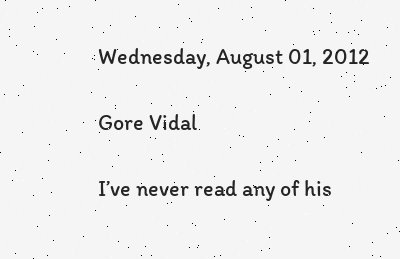Wednesday, August 01, 2012

Gore Vidal

I’ve never read any of his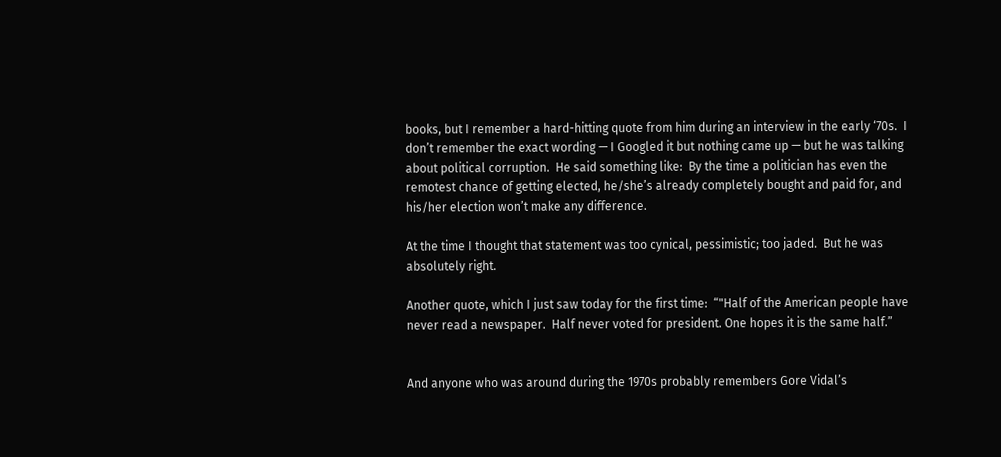books, but I remember a hard-hitting quote from him during an interview in the early ‘70s.  I don’t remember the exact wording — I Googled it but nothing came up — but he was talking about political corruption.  He said something like:  By the time a politician has even the remotest chance of getting elected, he/she’s already completely bought and paid for, and his/her election won’t make any difference.

At the time I thought that statement was too cynical, pessimistic; too jaded.  But he was absolutely right.

Another quote, which I just saw today for the first time:  “"Half of the American people have never read a newspaper.  Half never voted for president. One hopes it is the same half.”


And anyone who was around during the 1970s probably remembers Gore Vidal’s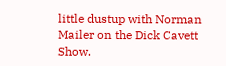little dustup with Norman Mailer on the Dick Cavett Show.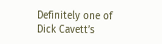Definitely one of Dick Cavett’s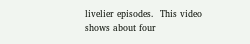livelier episodes.  This video shows about four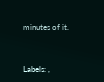minutes of it.


Labels: ,